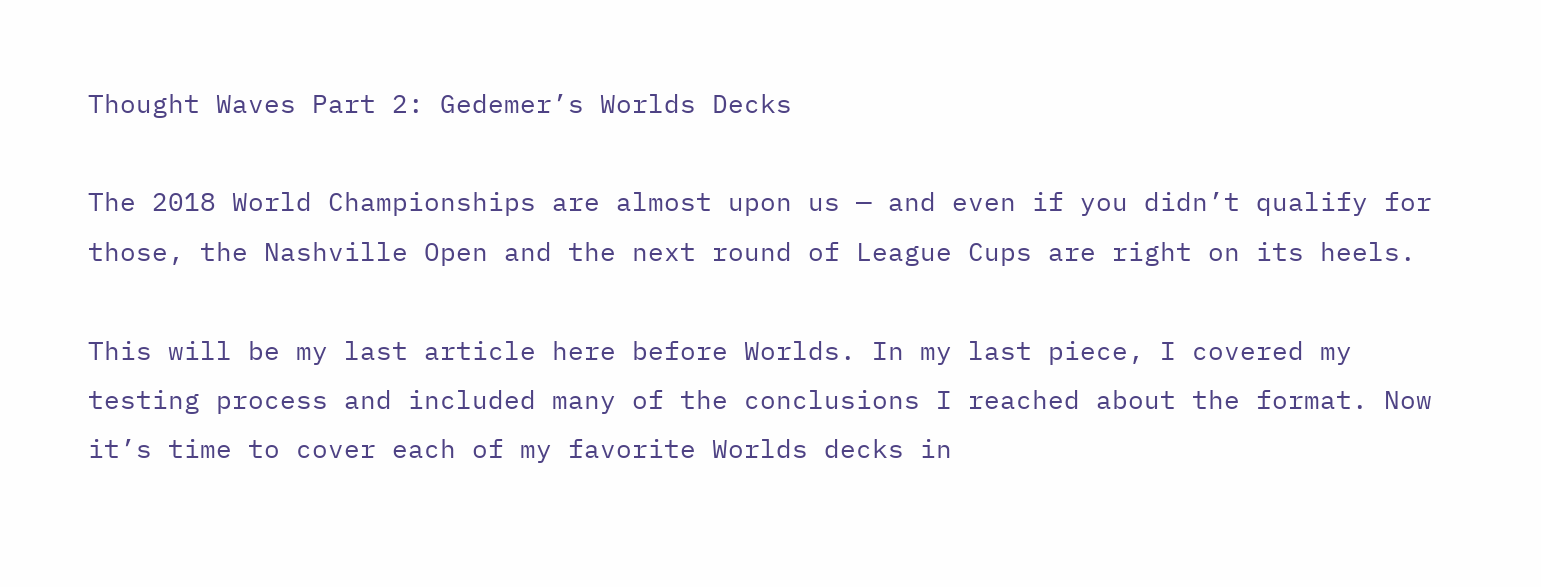Thought Waves Part 2: Gedemer’s Worlds Decks

The 2018 World Championships are almost upon us — and even if you didn’t qualify for those, the Nashville Open and the next round of League Cups are right on its heels.

This will be my last article here before Worlds. In my last piece, I covered my testing process and included many of the conclusions I reached about the format. Now it’s time to cover each of my favorite Worlds decks in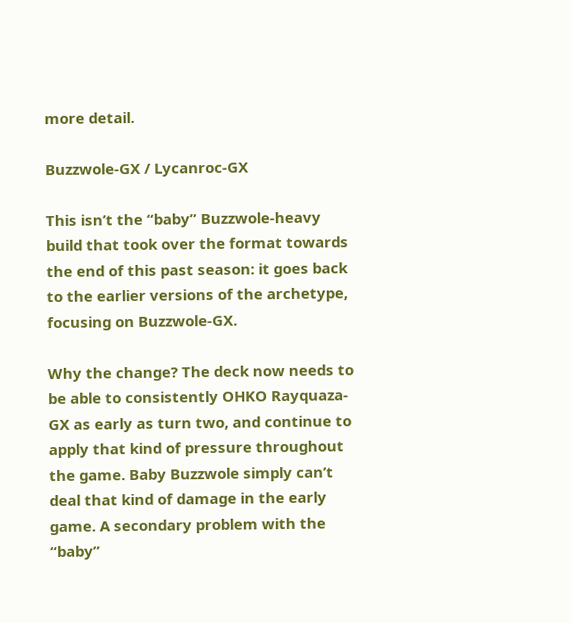more detail.

Buzzwole-GX / Lycanroc-GX

This isn’t the “baby” Buzzwole-heavy build that took over the format towards the end of this past season: it goes back to the earlier versions of the archetype, focusing on Buzzwole-GX.

Why the change? The deck now needs to be able to consistently OHKO Rayquaza-GX as early as turn two, and continue to apply that kind of pressure throughout the game. Baby Buzzwole simply can’t deal that kind of damage in the early game. A secondary problem with the “baby”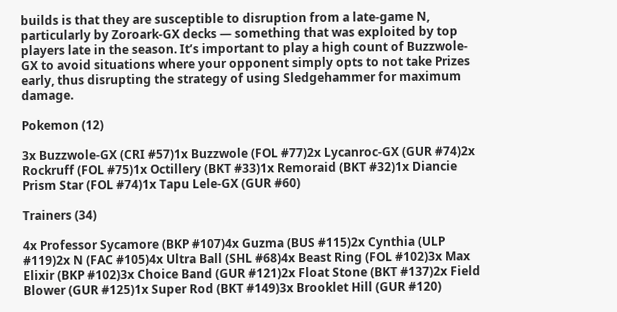builds is that they are susceptible to disruption from a late-game N, particularly by Zoroark-GX decks — something that was exploited by top players late in the season. It’s important to play a high count of Buzzwole-GX to avoid situations where your opponent simply opts to not take Prizes early, thus disrupting the strategy of using Sledgehammer for maximum damage.

Pokemon (12)

3x Buzzwole-GX (CRI #57)1x Buzzwole (FOL #77)2x Lycanroc-GX (GUR #74)2x Rockruff (FOL #75)1x Octillery (BKT #33)1x Remoraid (BKT #32)1x Diancie Prism Star (FOL #74)1x Tapu Lele-GX (GUR #60)

Trainers (34)

4x Professor Sycamore (BKP #107)4x Guzma (BUS #115)2x Cynthia (ULP #119)2x N (FAC #105)4x Ultra Ball (SHL #68)4x Beast Ring (FOL #102)3x Max Elixir (BKP #102)3x Choice Band (GUR #121)2x Float Stone (BKT #137)2x Field Blower (GUR #125)1x Super Rod (BKT #149)3x Brooklet Hill (GUR #120)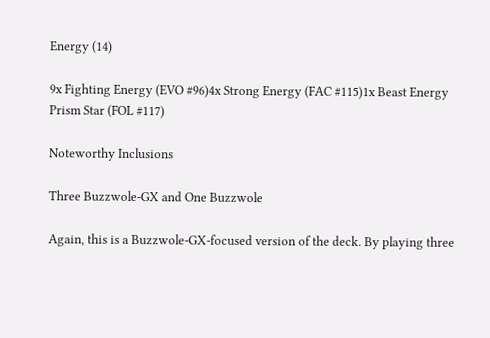Energy (14)

9x Fighting Energy (EVO #96)4x Strong Energy (FAC #115)1x Beast Energy Prism Star (FOL #117)

Noteworthy Inclusions

Three Buzzwole-GX and One Buzzwole

Again, this is a Buzzwole-GX-focused version of the deck. By playing three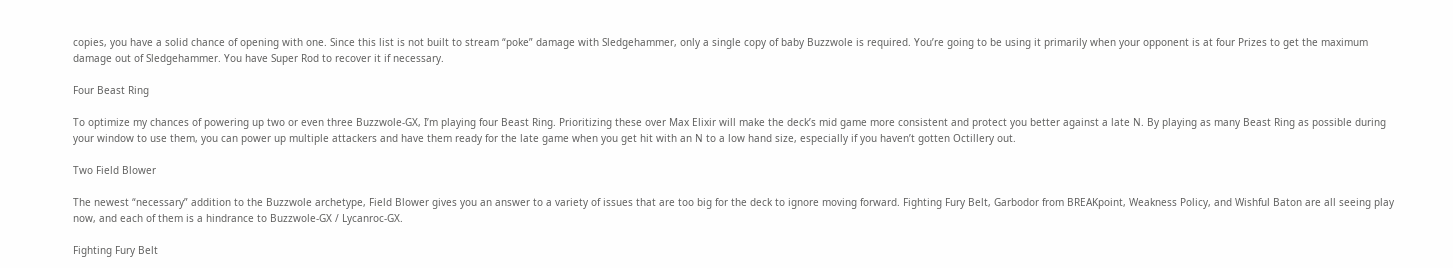copies, you have a solid chance of opening with one. Since this list is not built to stream “poke” damage with Sledgehammer, only a single copy of baby Buzzwole is required. You’re going to be using it primarily when your opponent is at four Prizes to get the maximum damage out of Sledgehammer. You have Super Rod to recover it if necessary.

Four Beast Ring

To optimize my chances of powering up two or even three Buzzwole-GX, I’m playing four Beast Ring. Prioritizing these over Max Elixir will make the deck’s mid game more consistent and protect you better against a late N. By playing as many Beast Ring as possible during your window to use them, you can power up multiple attackers and have them ready for the late game when you get hit with an N to a low hand size, especially if you haven’t gotten Octillery out.

Two Field Blower

The newest “necessary” addition to the Buzzwole archetype, Field Blower gives you an answer to a variety of issues that are too big for the deck to ignore moving forward. Fighting Fury Belt, Garbodor from BREAKpoint, Weakness Policy, and Wishful Baton are all seeing play now, and each of them is a hindrance to Buzzwole-GX / Lycanroc-GX.

Fighting Fury Belt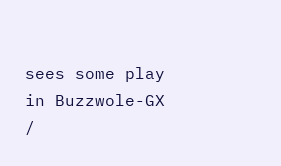sees some play in Buzzwole-GX /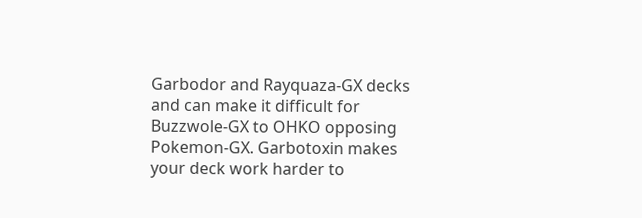Garbodor and Rayquaza-GX decks and can make it difficult for Buzzwole-GX to OHKO opposing Pokemon-GX. Garbotoxin makes your deck work harder to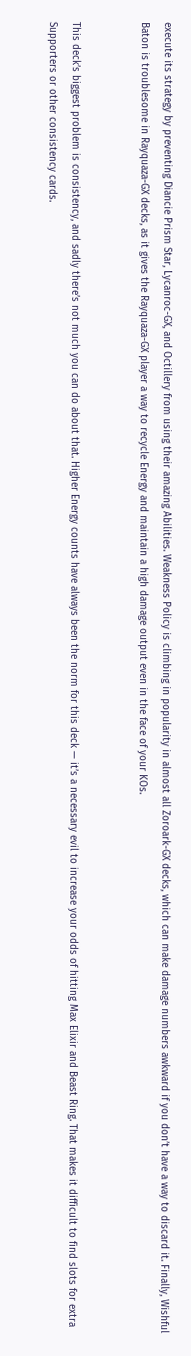execute its strategy by preventing Diancie Prism Star, Lycanroc-GX, and Octillery from using their amazing Abilities. Weakness Policy is climbing in popularity in almost all Zoroark-GX decks, which can make damage numbers awkward if you don’t have a way to discard it. Finally, Wishful Baton is troublesome in Rayquaza-GX decks, as it gives the Rayquaza-GX player a way to recycle Energy and maintain a high damage output even in the face of your KOs.


This deck’s biggest problem is consistency, and sadly there’s not much you can do about that. Higher Energy counts have always been the norm for this deck — it’s a necessary evil to increase your odds of hitting Max Elixir and Beast Ring. That makes it difficult to find slots for extra Supporters or other consistency cards.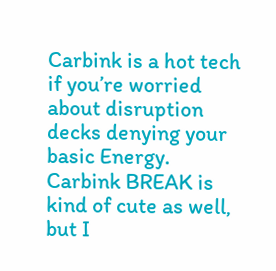Carbink is a hot tech if you’re worried about disruption decks denying your basic Energy. Carbink BREAK is kind of cute as well, but I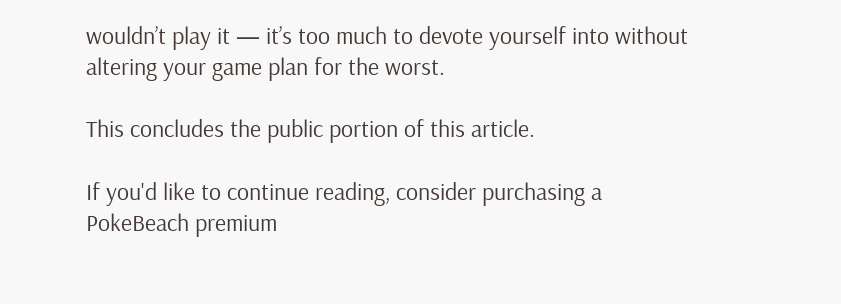wouldn’t play it — it’s too much to devote yourself into without altering your game plan for the worst.

This concludes the public portion of this article.

If you'd like to continue reading, consider purchasing a PokeBeach premium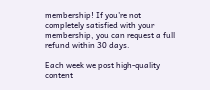membership! If you're not completely satisfied with your membership, you can request a full refund within 30 days.

Each week we post high-quality content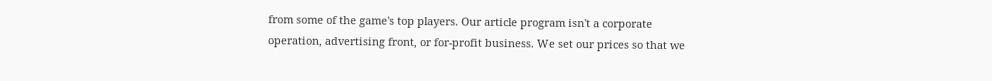from some of the game's top players. Our article program isn't a corporate operation, advertising front, or for-profit business. We set our prices so that we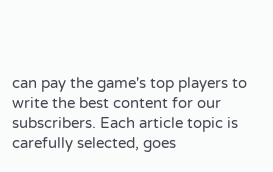can pay the game's top players to write the best content for our subscribers. Each article topic is carefully selected, goes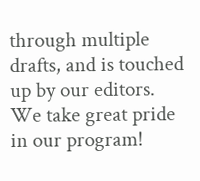through multiple drafts, and is touched up by our editors. We take great pride in our program!